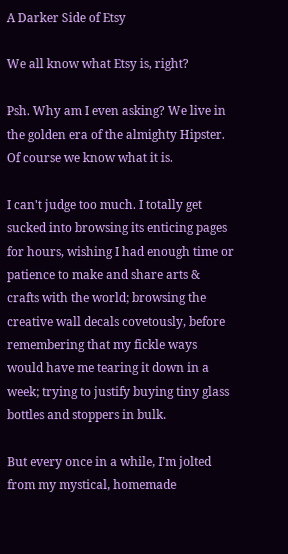A Darker Side of Etsy

We all know what Etsy is, right?

Psh. Why am I even asking? We live in the golden era of the almighty Hipster. Of course we know what it is.

I can't judge too much. I totally get sucked into browsing its enticing pages for hours, wishing I had enough time or patience to make and share arts & crafts with the world; browsing the creative wall decals covetously, before remembering that my fickle ways would have me tearing it down in a week; trying to justify buying tiny glass bottles and stoppers in bulk.

But every once in a while, I'm jolted from my mystical, homemade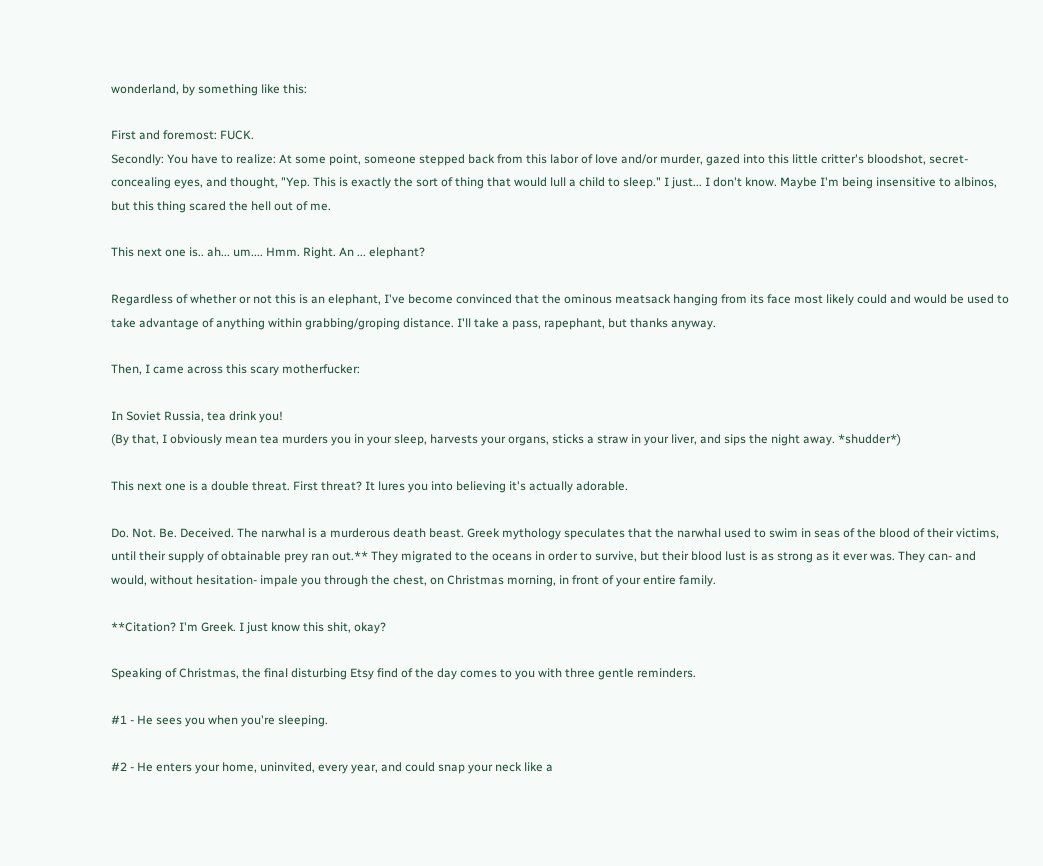wonderland, by something like this:

First and foremost: FUCK.
Secondly: You have to realize: At some point, someone stepped back from this labor of love and/or murder, gazed into this little critter's bloodshot, secret-concealing eyes, and thought, "Yep. This is exactly the sort of thing that would lull a child to sleep." I just... I don't know. Maybe I'm being insensitive to albinos, but this thing scared the hell out of me.

This next one is.. ah... um.... Hmm. Right. An ... elephant?

Regardless of whether or not this is an elephant, I've become convinced that the ominous meatsack hanging from its face most likely could and would be used to take advantage of anything within grabbing/groping distance. I'll take a pass, rapephant, but thanks anyway.

Then, I came across this scary motherfucker:

In Soviet Russia, tea drink you!
(By that, I obviously mean tea murders you in your sleep, harvests your organs, sticks a straw in your liver, and sips the night away. *shudder*)

This next one is a double threat. First threat? It lures you into believing it's actually adorable.

Do. Not. Be. Deceived. The narwhal is a murderous death beast. Greek mythology speculates that the narwhal used to swim in seas of the blood of their victims, until their supply of obtainable prey ran out.** They migrated to the oceans in order to survive, but their blood lust is as strong as it ever was. They can- and would, without hesitation- impale you through the chest, on Christmas morning, in front of your entire family.

**Citation? I'm Greek. I just know this shit, okay?

Speaking of Christmas, the final disturbing Etsy find of the day comes to you with three gentle reminders.

#1 - He sees you when you're sleeping.

#2 - He enters your home, uninvited, every year, and could snap your neck like a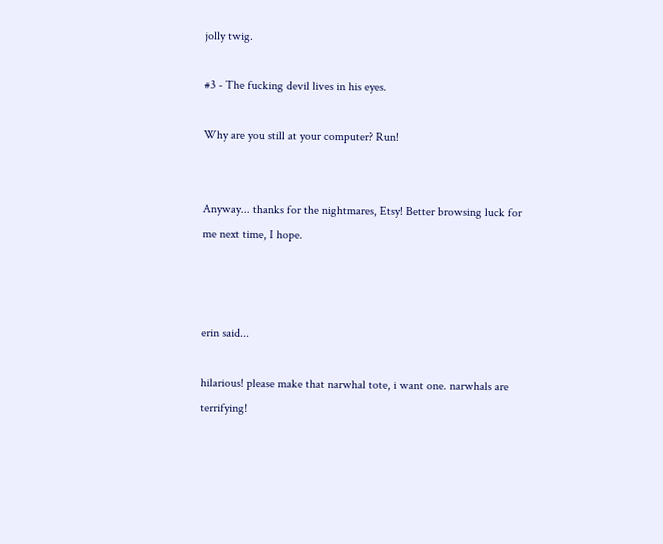jolly twig.

#3 - The fucking devil lives in his eyes.

Why are you still at your computer? Run!


Anyway... thanks for the nightmares, Etsy! Better browsing luck for me next time, I hope.



erin said...

hilarious! please make that narwhal tote, i want one. narwhals are terrifying!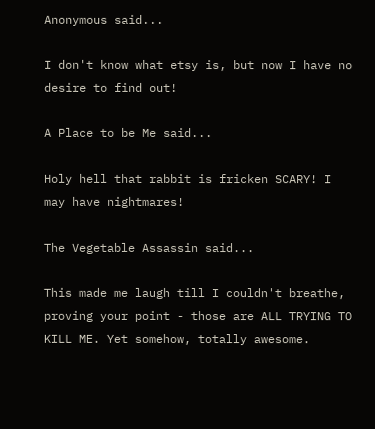Anonymous said...

I don't know what etsy is, but now I have no desire to find out!

A Place to be Me said...

Holy hell that rabbit is fricken SCARY! I may have nightmares!

The Vegetable Assassin said...

This made me laugh till I couldn't breathe, proving your point - those are ALL TRYING TO KILL ME. Yet somehow, totally awesome.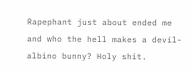Rapephant just about ended me and who the hell makes a devil-albino bunny? Holy shit.